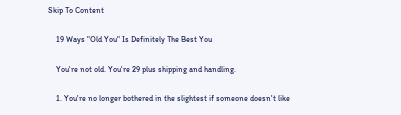Skip To Content

    19 Ways "Old You" Is Definitely The Best You

    You're not old. You're 29 plus shipping and handling.

    1. You're no longer bothered in the slightest if someone doesn't like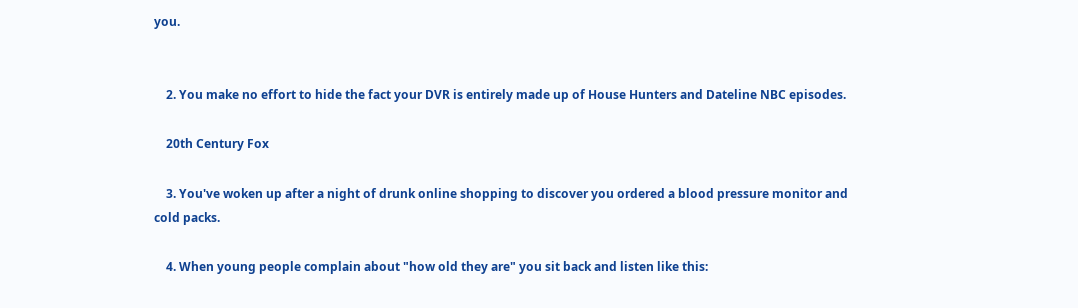you.


    2. You make no effort to hide the fact your DVR is entirely made up of House Hunters and Dateline NBC episodes.

    20th Century Fox

    3. You've woken up after a night of drunk online shopping to discover you ordered a blood pressure monitor and cold packs.

    4. When young people complain about "how old they are" you sit back and listen like this: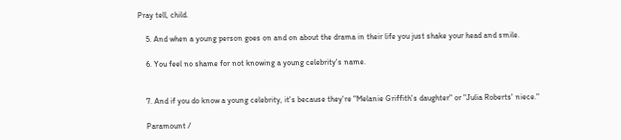Pray tell, child.

    5. And when a young person goes on and on about the drama in their life you just shake your head and smile.

    6. You feel no shame for not knowing a young celebrity's name.


    7. And if you do know a young celebrity, it's because they're "Melanie Griffith's daughter" or "Julia Roberts' niece."

    Paramount /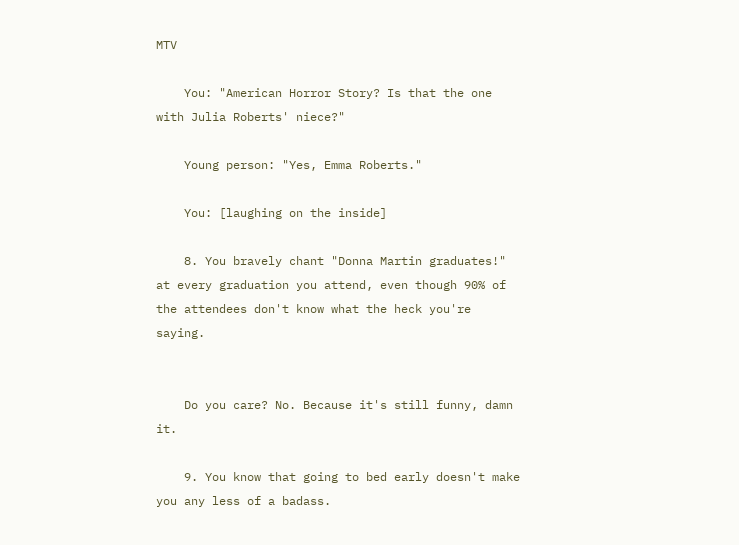MTV

    You: "American Horror Story? Is that the one with Julia Roberts' niece?"

    Young person: "Yes, Emma Roberts."

    You: [laughing on the inside]

    8. You bravely chant "Donna Martin graduates!" at every graduation you attend, even though 90% of the attendees don't know what the heck you're saying.


    Do you care? No. Because it's still funny, damn it.

    9. You know that going to bed early doesn't make you any less of a badass.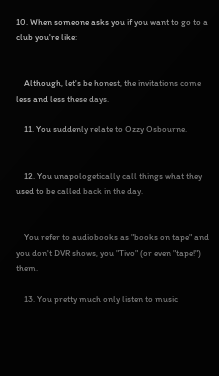10. When someone asks you if you want to go to a club you're like:


    Although, let's be honest, the invitations come less and less these days.

    11. You suddenly relate to Ozzy Osbourne.


    12. You unapologetically call things what they used to be called back in the day.


    You refer to audiobooks as "books on tape" and you don't DVR shows, you "Tivo" (or even "tape!") them.

    13. You pretty much only listen to music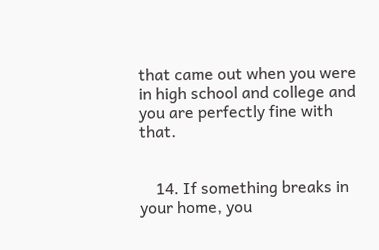that came out when you were in high school and college and you are perfectly fine with that.


    14. If something breaks in your home, you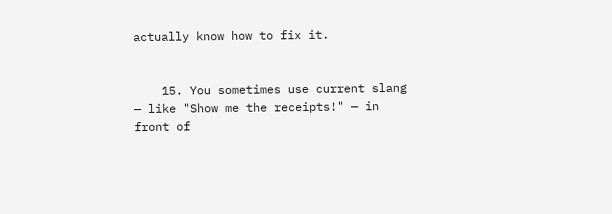actually know how to fix it.


    15. You sometimes use current slang — like "Show me the receipts!" — in front of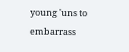young 'uns to embarrass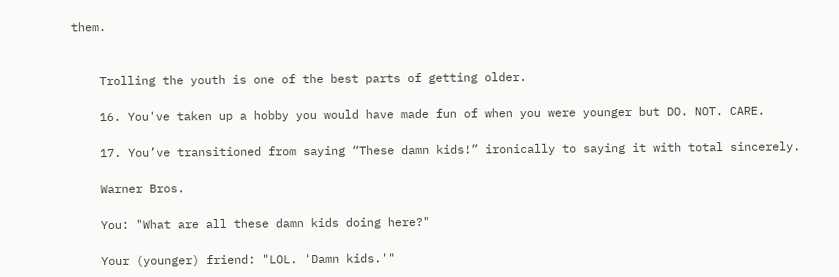them.


    Trolling the youth is one of the best parts of getting older.

    16. You've taken up a hobby you would have made fun of when you were younger but DO. NOT. CARE.

    17. You’ve transitioned from saying “These damn kids!” ironically to saying it with total sincerely.

    Warner Bros.

    You: "What are all these damn kids doing here?"

    Your (younger) friend: "LOL. 'Damn kids.'"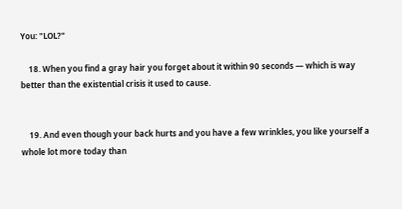You: "LOL?"

    18. When you find a gray hair you forget about it within 90 seconds — which is way better than the existential crisis it used to cause.


    19. And even though your back hurts and you have a few wrinkles, you like yourself a whole lot more today than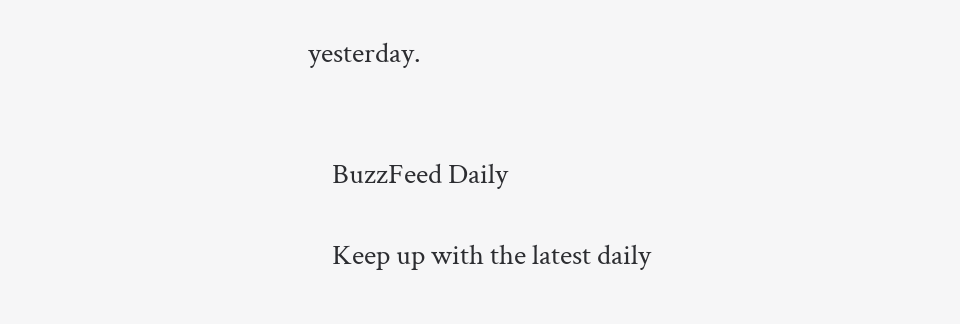yesterday.


    BuzzFeed Daily

    Keep up with the latest daily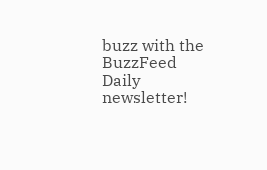buzz with the BuzzFeed Daily newsletter!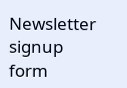Newsletter signup form